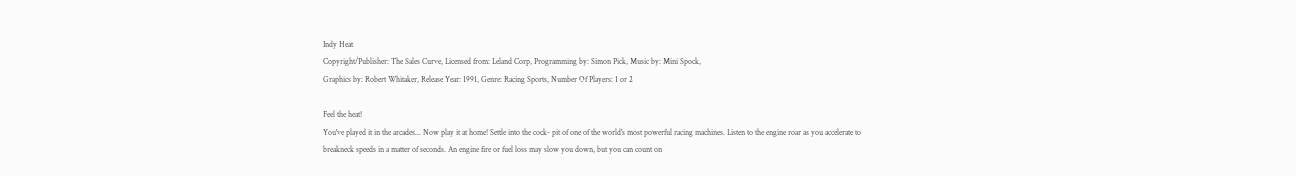Indy Heat
Copyright/Publisher: The Sales Curve, Licensed from: Leland Corp, Programming by: Simon Pick, Music by: Mini Spock,
Graphics by: Robert Whitaker, Release Year: 1991, Genre: Racing Sports, Number Of Players: 1 or 2

Feel the heat!
You've played it in the arcades... Now play it at home! Settle into the cock- pit of one of the world's most powerful racing machines. Listen to the engine roar as you accelerate to breakneck speeds in a matter of seconds. An engine fire or fuel loss may slow you down, but you can count on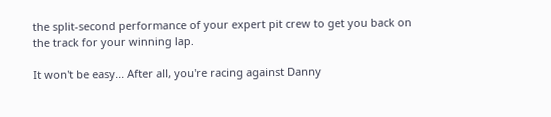the split-second performance of your expert pit crew to get you back on the track for your winning lap.

It won't be easy... After all, you're racing against Danny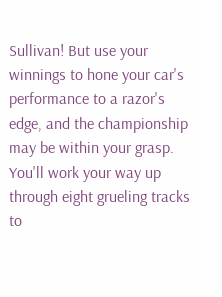Sullivan! But use your winnings to hone your car's performance to a razor's edge, and the championship may be within your grasp. You'll work your way up through eight grueling tracks to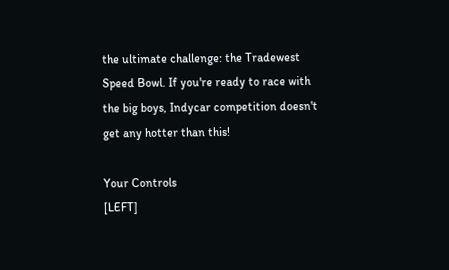the ultimate challenge: the Tradewest Speed Bowl. If you're ready to race with the big boys, Indycar competition doesn't get any hotter than this!

Your Controls
[LEFT]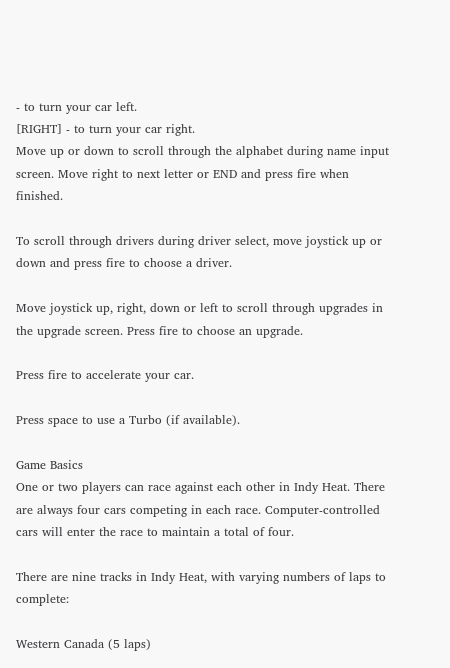- to turn your car left.
[RIGHT] - to turn your car right.
Move up or down to scroll through the alphabet during name input screen. Move right to next letter or END and press fire when finished.

To scroll through drivers during driver select, move joystick up or down and press fire to choose a driver.

Move joystick up, right, down or left to scroll through upgrades in the upgrade screen. Press fire to choose an upgrade.

Press fire to accelerate your car.

Press space to use a Turbo (if available).

Game Basics
One or two players can race against each other in Indy Heat. There are always four cars competing in each race. Computer-controlled cars will enter the race to maintain a total of four.

There are nine tracks in Indy Heat, with varying numbers of laps to complete:

Western Canada (5 laps)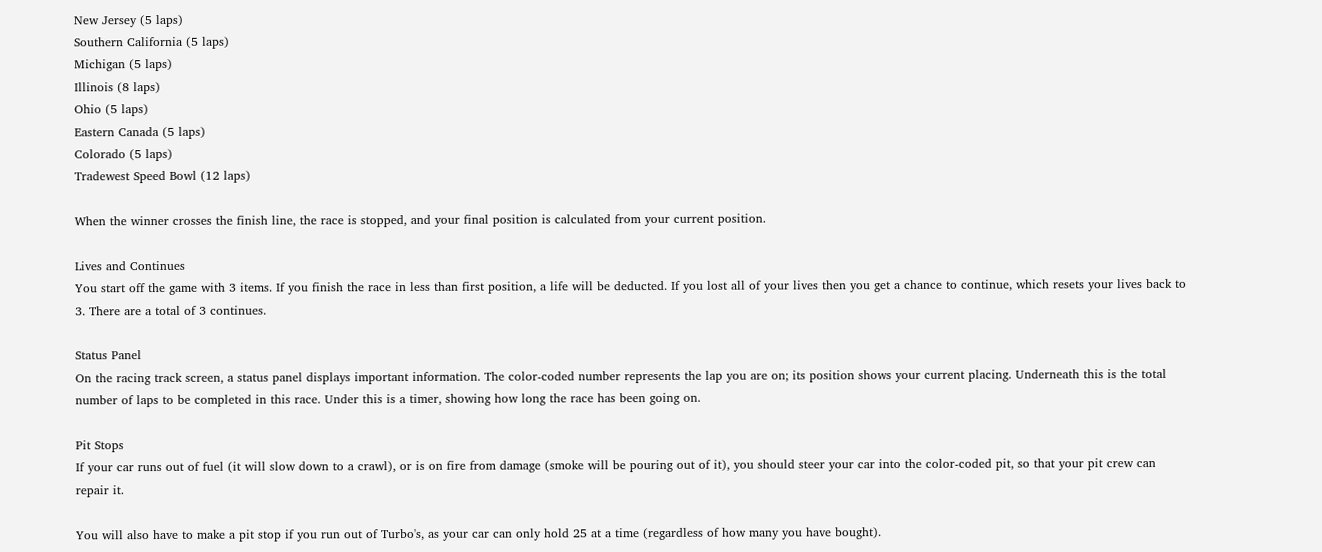New Jersey (5 laps)
Southern California (5 laps)
Michigan (5 laps)
Illinois (8 laps)
Ohio (5 laps)
Eastern Canada (5 laps)
Colorado (5 laps)
Tradewest Speed Bowl (12 laps)

When the winner crosses the finish line, the race is stopped, and your final position is calculated from your current position.

Lives and Continues
You start off the game with 3 items. If you finish the race in less than first position, a life will be deducted. If you lost all of your lives then you get a chance to continue, which resets your lives back to 3. There are a total of 3 continues.

Status Panel
On the racing track screen, a status panel displays important information. The color-coded number represents the lap you are on; its position shows your current placing. Underneath this is the total number of laps to be completed in this race. Under this is a timer, showing how long the race has been going on.

Pit Stops
If your car runs out of fuel (it will slow down to a crawl), or is on fire from damage (smoke will be pouring out of it), you should steer your car into the color-coded pit, so that your pit crew can repair it.

You will also have to make a pit stop if you run out of Turbo's, as your car can only hold 25 at a time (regardless of how many you have bought).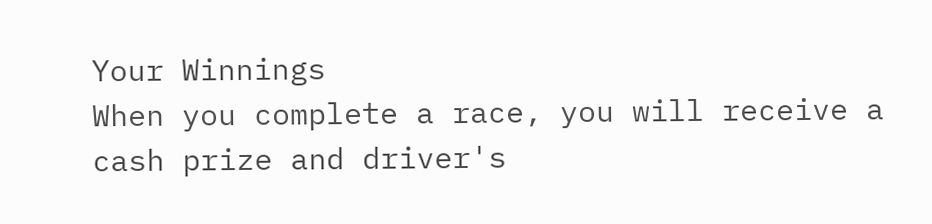Your Winnings
When you complete a race, you will receive a cash prize and driver's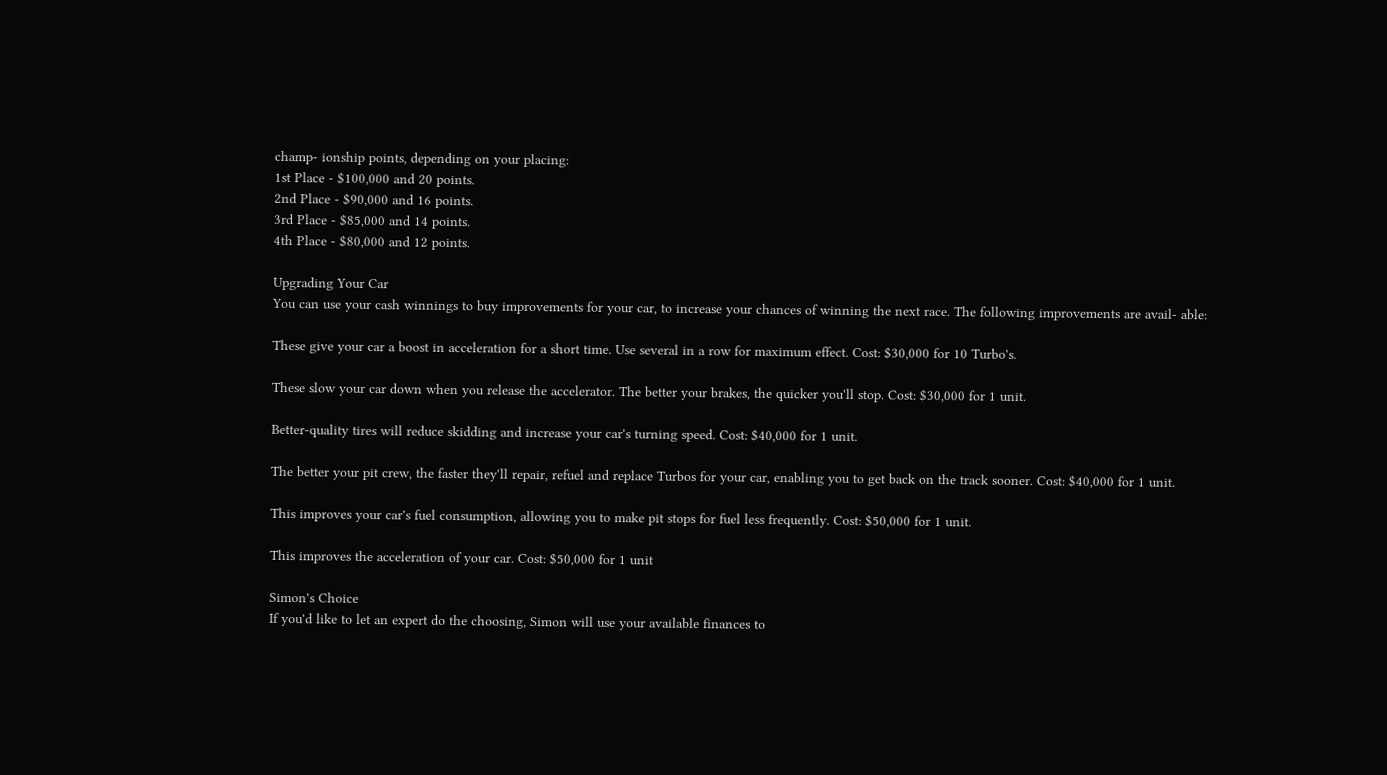champ- ionship points, depending on your placing:
1st Place - $100,000 and 20 points.
2nd Place - $90,000 and 16 points.
3rd Place - $85,000 and 14 points.
4th Place - $80,000 and 12 points.

Upgrading Your Car
You can use your cash winnings to buy improvements for your car, to increase your chances of winning the next race. The following improvements are avail- able:

These give your car a boost in acceleration for a short time. Use several in a row for maximum effect. Cost: $30,000 for 10 Turbo's.

These slow your car down when you release the accelerator. The better your brakes, the quicker you'll stop. Cost: $30,000 for 1 unit.

Better-quality tires will reduce skidding and increase your car's turning speed. Cost: $40,000 for 1 unit.

The better your pit crew, the faster they'll repair, refuel and replace Turbos for your car, enabling you to get back on the track sooner. Cost: $40,000 for 1 unit.

This improves your car's fuel consumption, allowing you to make pit stops for fuel less frequently. Cost: $50,000 for 1 unit.

This improves the acceleration of your car. Cost: $50,000 for 1 unit

Simon's Choice
If you'd like to let an expert do the choosing, Simon will use your available finances to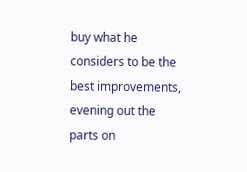buy what he considers to be the best improvements, evening out the parts on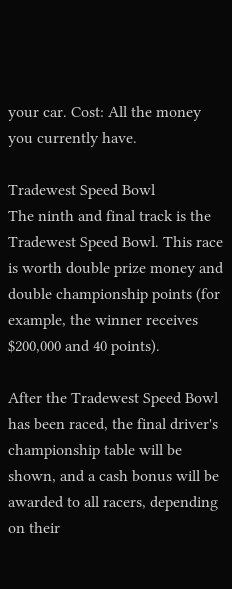your car. Cost: All the money you currently have.

Tradewest Speed Bowl
The ninth and final track is the Tradewest Speed Bowl. This race is worth double prize money and double championship points (for example, the winner receives $200,000 and 40 points).

After the Tradewest Speed Bowl has been raced, the final driver's championship table will be shown, and a cash bonus will be awarded to all racers, depending on their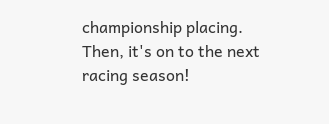championship placing. Then, it's on to the next racing season!